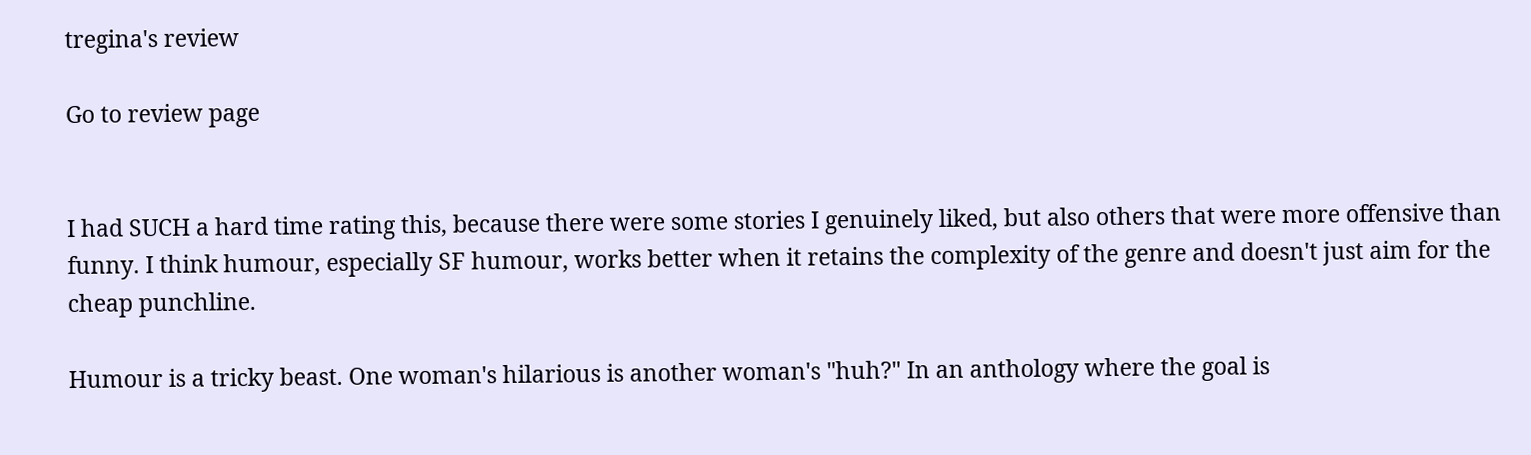tregina's review

Go to review page


I had SUCH a hard time rating this, because there were some stories I genuinely liked, but also others that were more offensive than funny. I think humour, especially SF humour, works better when it retains the complexity of the genre and doesn't just aim for the cheap punchline.

Humour is a tricky beast. One woman's hilarious is another woman's "huh?" In an anthology where the goal is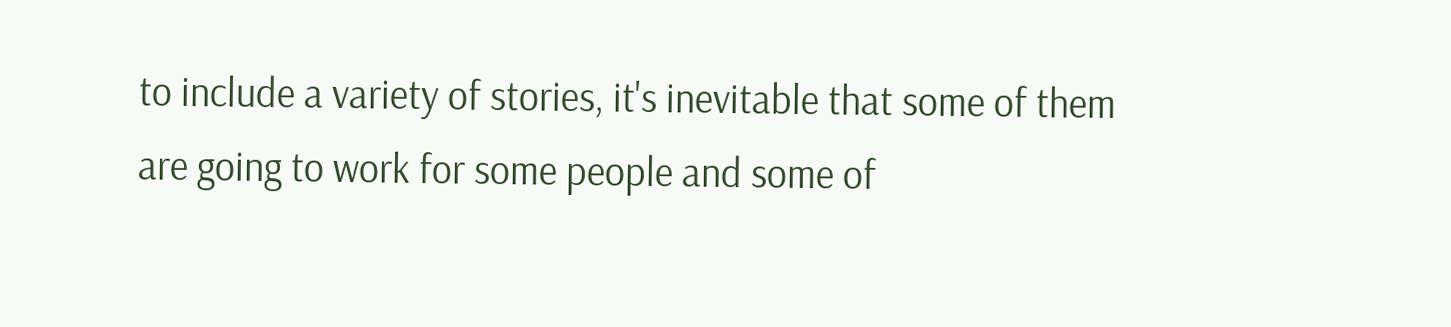to include a variety of stories, it's inevitable that some of them are going to work for some people and some of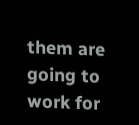them are going to work for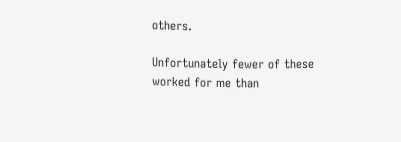others.

Unfortunately fewer of these worked for me than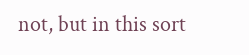not, but in this sort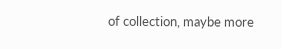of collection, maybe more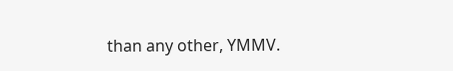than any other, YMMV.